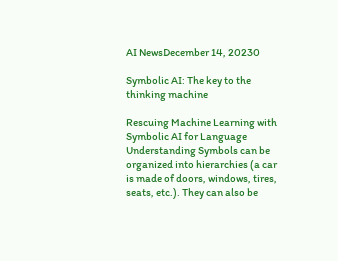AI NewsDecember 14, 20230

Symbolic AI: The key to the thinking machine

Rescuing Machine Learning with Symbolic AI for Language Understanding Symbols can be organized into hierarchies (a car is made of doors, windows, tires, seats, etc.). They can also be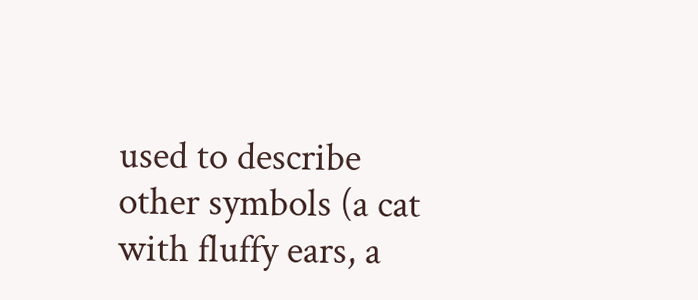used to describe other symbols (a cat with fluffy ears, a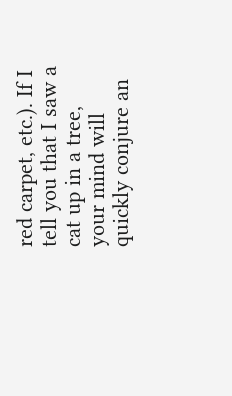red carpet, etc.). If I tell you that I saw a cat up in a tree, your mind will quickly conjure an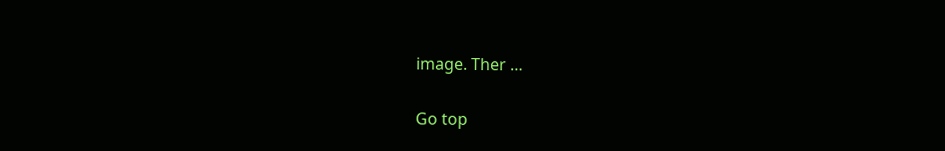image. Ther …

Go top